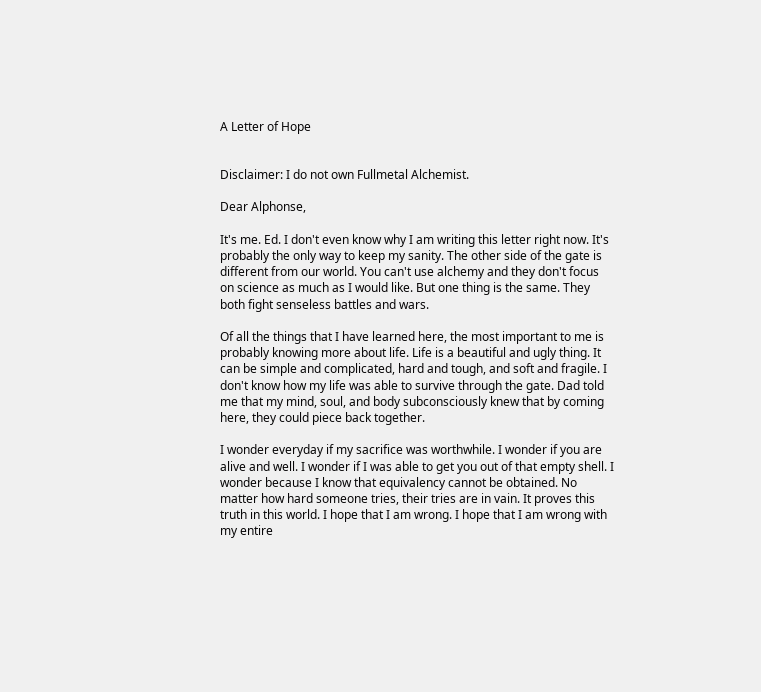A Letter of Hope


Disclaimer: I do not own Fullmetal Alchemist.

Dear Alphonse,

It's me. Ed. I don't even know why I am writing this letter right now. It's probably the only way to keep my sanity. The other side of the gate is different from our world. You can't use alchemy and they don't focus on science as much as I would like. But one thing is the same. They both fight senseless battles and wars.

Of all the things that I have learned here, the most important to me is probably knowing more about life. Life is a beautiful and ugly thing. It can be simple and complicated, hard and tough, and soft and fragile. I don't know how my life was able to survive through the gate. Dad told me that my mind, soul, and body subconsciously knew that by coming here, they could piece back together.

I wonder everyday if my sacrifice was worthwhile. I wonder if you are alive and well. I wonder if I was able to get you out of that empty shell. I wonder because I know that equivalency cannot be obtained. No matter how hard someone tries, their tries are in vain. It proves this truth in this world. I hope that I am wrong. I hope that I am wrong with my entire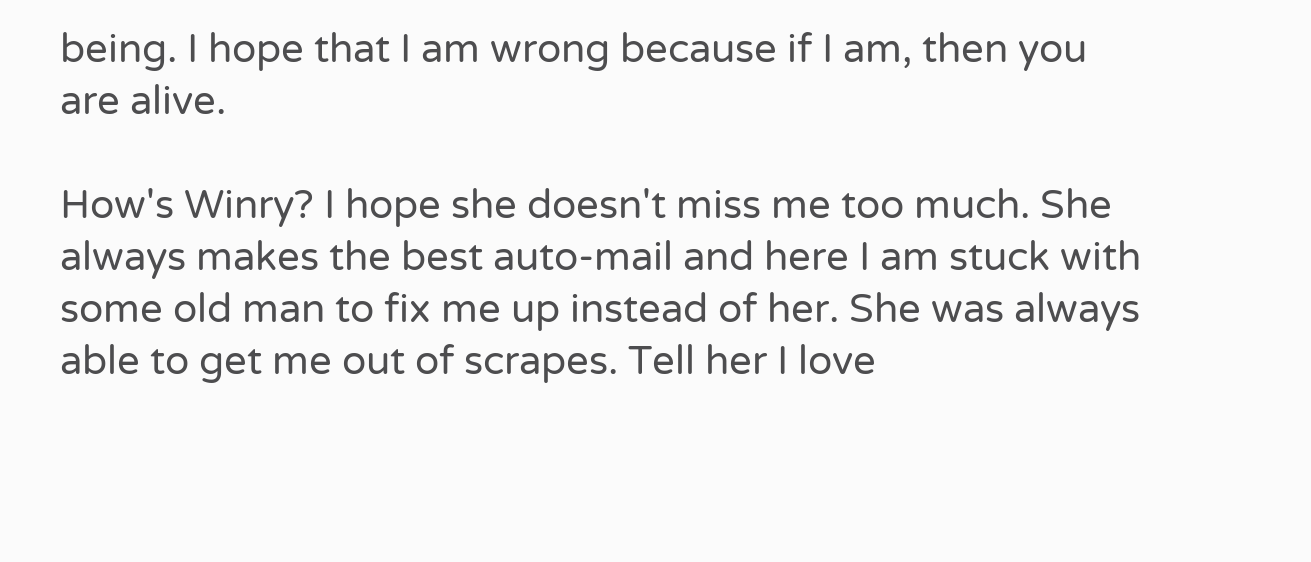being. I hope that I am wrong because if I am, then you are alive.

How's Winry? I hope she doesn't miss me too much. She always makes the best auto-mail and here I am stuck with some old man to fix me up instead of her. She was always able to get me out of scrapes. Tell her I love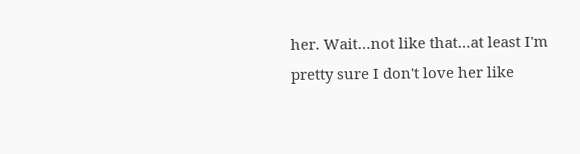her. Wait…not like that…at least I'm pretty sure I don't love her like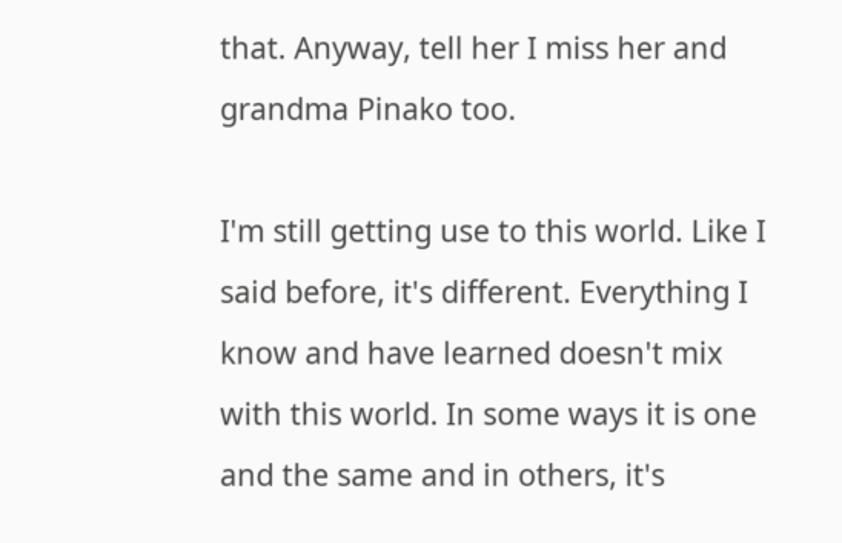that. Anyway, tell her I miss her and grandma Pinako too.

I'm still getting use to this world. Like I said before, it's different. Everything I know and have learned doesn't mix with this world. In some ways it is one and the same and in others, it's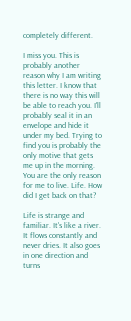completely different.

I miss you. This is probably another reason why I am writing this letter. I know that there is no way this will be able to reach you. I'll probably seal it in an envelope and hide it under my bed. Trying to find you is probably the only motive that gets me up in the morning. You are the only reason for me to live. Life. How did I get back on that?

Life is strange and familiar. It's like a river. It flows constantly and never dries. It also goes in one direction and turns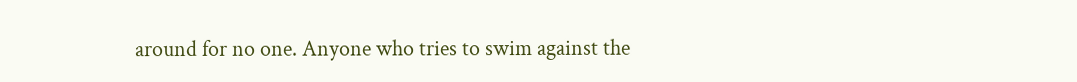around for no one. Anyone who tries to swim against the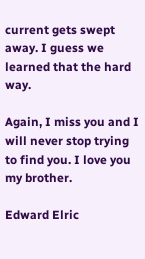current gets swept away. I guess we learned that the hard way.

Again, I miss you and I will never stop trying to find you. I love you my brother.

Edward Elric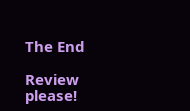The End

Review please!